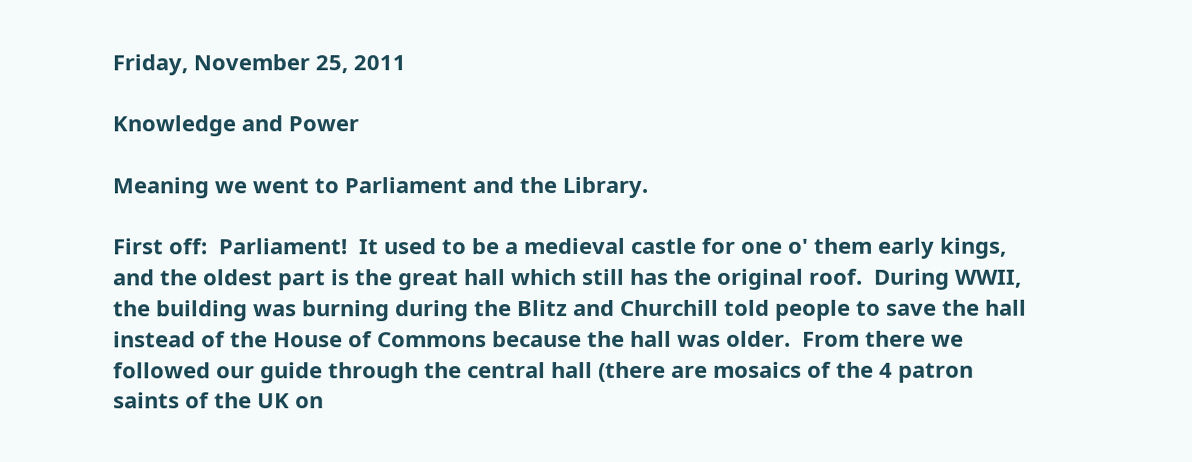Friday, November 25, 2011

Knowledge and Power

Meaning we went to Parliament and the Library.

First off:  Parliament!  It used to be a medieval castle for one o' them early kings, and the oldest part is the great hall which still has the original roof.  During WWII, the building was burning during the Blitz and Churchill told people to save the hall instead of the House of Commons because the hall was older.  From there we followed our guide through the central hall (there are mosaics of the 4 patron saints of the UK on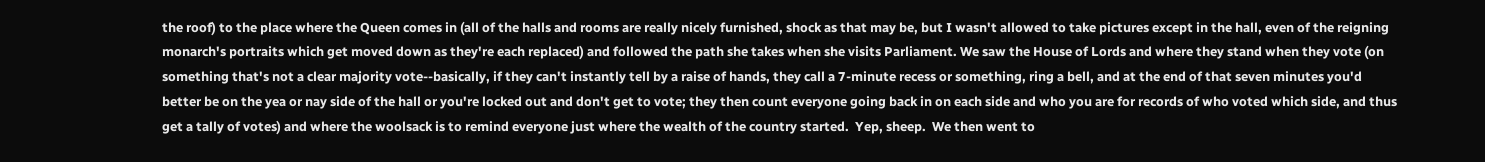the roof) to the place where the Queen comes in (all of the halls and rooms are really nicely furnished, shock as that may be, but I wasn't allowed to take pictures except in the hall, even of the reigning monarch's portraits which get moved down as they're each replaced) and followed the path she takes when she visits Parliament. We saw the House of Lords and where they stand when they vote (on something that's not a clear majority vote--basically, if they can't instantly tell by a raise of hands, they call a 7-minute recess or something, ring a bell, and at the end of that seven minutes you'd better be on the yea or nay side of the hall or you're locked out and don't get to vote; they then count everyone going back in on each side and who you are for records of who voted which side, and thus get a tally of votes) and where the woolsack is to remind everyone just where the wealth of the country started.  Yep, sheep.  We then went to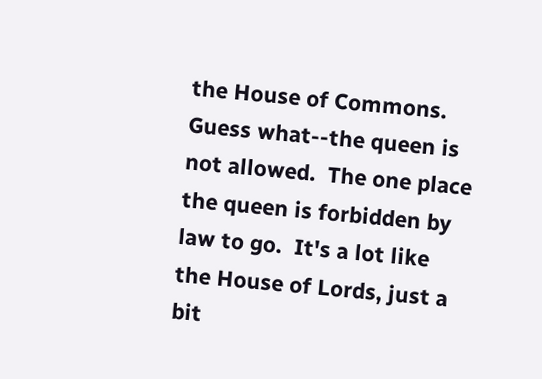the House of Commons.  Guess what--the queen is not allowed.  The one place the queen is forbidden by law to go.  It's a lot like the House of Lords, just a bit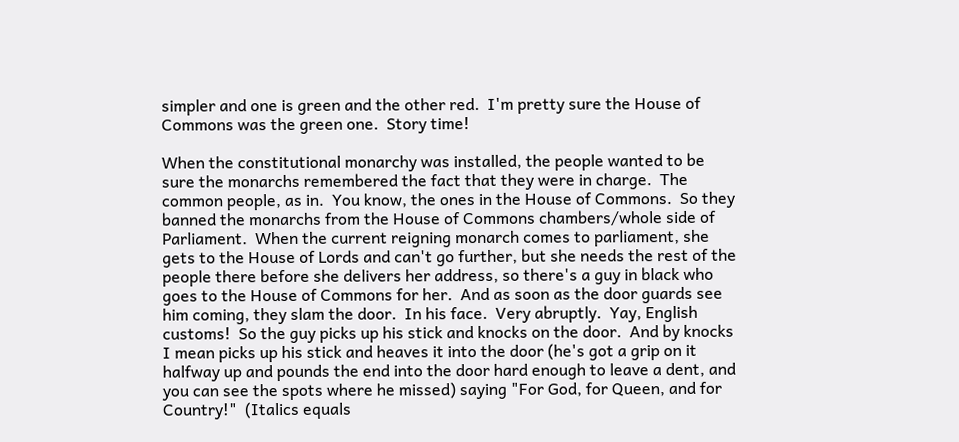simpler and one is green and the other red.  I'm pretty sure the House of Commons was the green one.  Story time!

When the constitutional monarchy was installed, the people wanted to be sure the monarchs remembered the fact that they were in charge.  The common people, as in.  You know, the ones in the House of Commons.  So they banned the monarchs from the House of Commons chambers/whole side of Parliament.  When the current reigning monarch comes to parliament, she gets to the House of Lords and can't go further, but she needs the rest of the people there before she delivers her address, so there's a guy in black who goes to the House of Commons for her.  And as soon as the door guards see him coming, they slam the door.  In his face.  Very abruptly.  Yay, English customs!  So the guy picks up his stick and knocks on the door.  And by knocks I mean picks up his stick and heaves it into the door (he's got a grip on it halfway up and pounds the end into the door hard enough to leave a dent, and you can see the spots where he missed) saying "For God, for Queen, and for Country!"  (Italics equals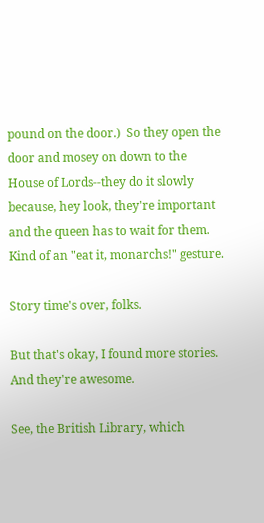pound on the door.)  So they open the door and mosey on down to the House of Lords--they do it slowly because, hey look, they're important and the queen has to wait for them.  Kind of an "eat it, monarchs!" gesture.

Story time's over, folks.

But that's okay, I found more stories.  And they're awesome.

See, the British Library, which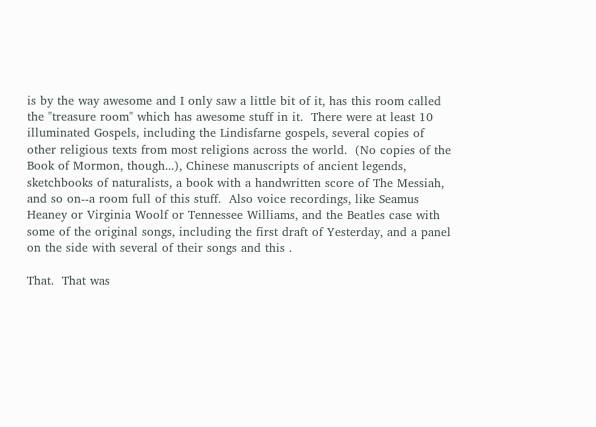is by the way awesome and I only saw a little bit of it, has this room called the "treasure room" which has awesome stuff in it.  There were at least 10 illuminated Gospels, including the Lindisfarne gospels, several copies of other religious texts from most religions across the world.  (No copies of the Book of Mormon, though...), Chinese manuscripts of ancient legends, sketchbooks of naturalists, a book with a handwritten score of The Messiah, and so on--a room full of this stuff.  Also voice recordings, like Seamus Heaney or Virginia Woolf or Tennessee Williams, and the Beatles case with some of the original songs, including the first draft of Yesterday, and a panel on the side with several of their songs and this .

That.  That was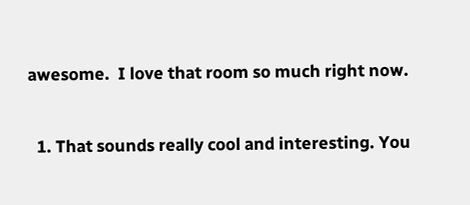awesome.  I love that room so much right now.


  1. That sounds really cool and interesting. You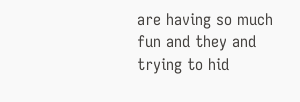are having so much fun and they and trying to hid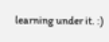learning under it. :)